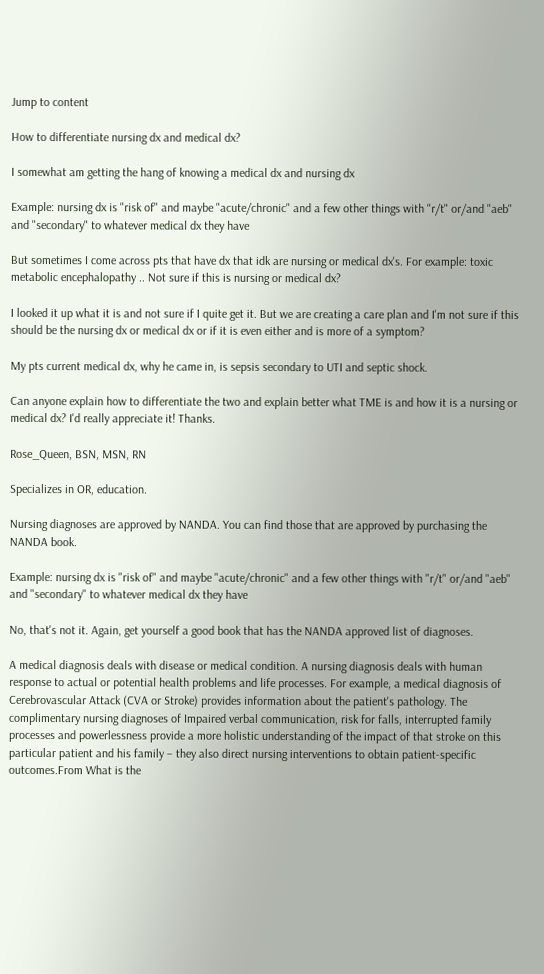Jump to content

How to differentiate nursing dx and medical dx?

I somewhat am getting the hang of knowing a medical dx and nursing dx

Example: nursing dx is "risk of" and maybe "acute/chronic" and a few other things with "r/t" or/and "aeb" and "secondary" to whatever medical dx they have

But sometimes I come across pts that have dx that idk are nursing or medical dx's. For example: toxic metabolic encephalopathy .. Not sure if this is nursing or medical dx?

I looked it up what it is and not sure if I quite get it. But we are creating a care plan and I'm not sure if this should be the nursing dx or medical dx or if it is even either and is more of a symptom?

My pts current medical dx, why he came in, is sepsis secondary to UTI and septic shock.

Can anyone explain how to differentiate the two and explain better what TME is and how it is a nursing or medical dx? I'd really appreciate it! Thanks.

Rose_Queen, BSN, MSN, RN

Specializes in OR, education.

Nursing diagnoses are approved by NANDA. You can find those that are approved by purchasing the NANDA book.

Example: nursing dx is "risk of" and maybe "acute/chronic" and a few other things with "r/t" or/and "aeb" and "secondary" to whatever medical dx they have

No, that's not it. Again, get yourself a good book that has the NANDA approved list of diagnoses.

A medical diagnosis deals with disease or medical condition. A nursing diagnosis deals with human response to actual or potential health problems and life processes. For example, a medical diagnosis of Cerebrovascular Attack (CVA or Stroke) provides information about the patient's pathology. The complimentary nursing diagnoses of Impaired verbal communication, risk for falls, interrupted family processes and powerlessness provide a more holistic understanding of the impact of that stroke on this particular patient and his family – they also direct nursing interventions to obtain patient-specific outcomes.From What is the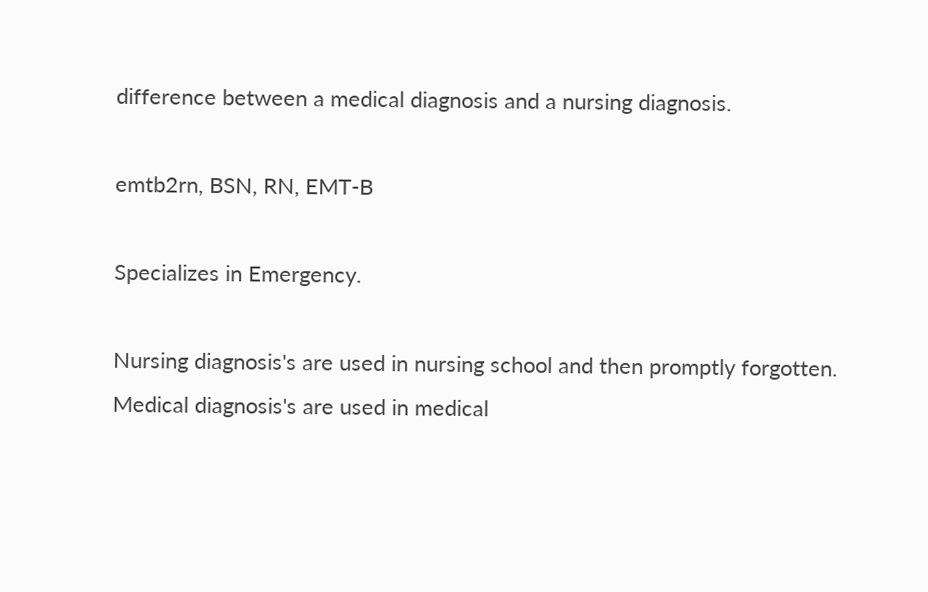difference between a medical diagnosis and a nursing diagnosis.

emtb2rn, BSN, RN, EMT-B

Specializes in Emergency.

Nursing diagnosis's are used in nursing school and then promptly forgotten. Medical diagnosis's are used in medical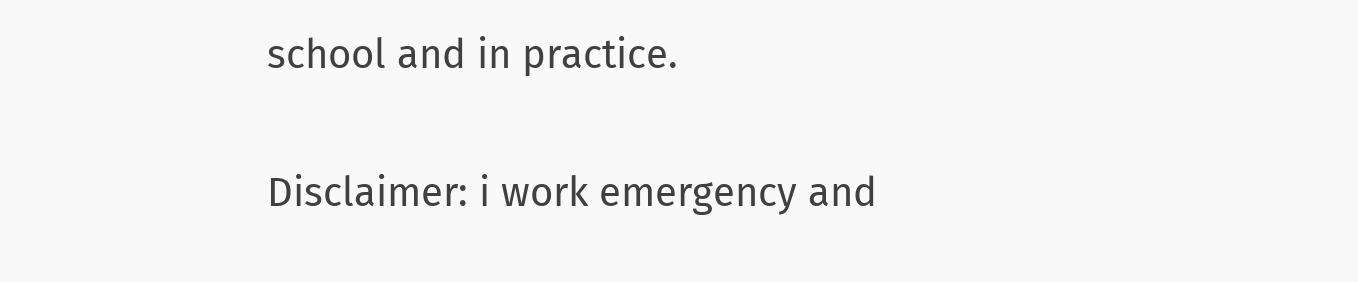school and in practice.

Disclaimer: i work emergency and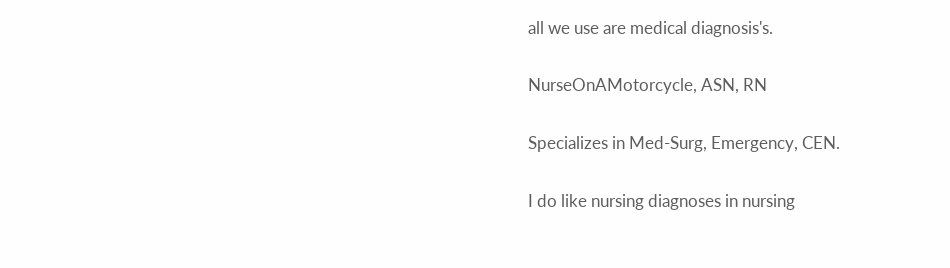all we use are medical diagnosis's.

NurseOnAMotorcycle, ASN, RN

Specializes in Med-Surg, Emergency, CEN.

I do like nursing diagnoses in nursing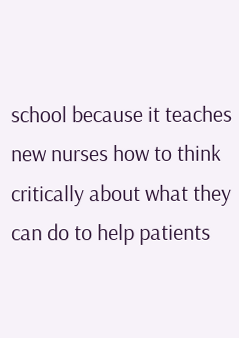school because it teaches new nurses how to think critically about what they can do to help patients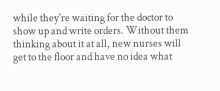while they're waiting for the doctor to show up and write orders. Without them thinking about it at all, new nurses will get to the floor and have no idea what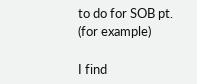to do for SOB pt. (for example)

I find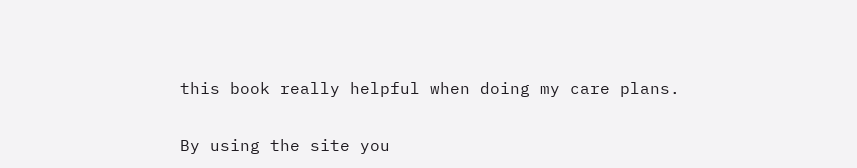this book really helpful when doing my care plans.


By using the site you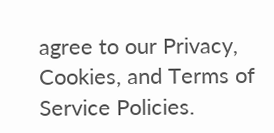agree to our Privacy, Cookies, and Terms of Service Policies.